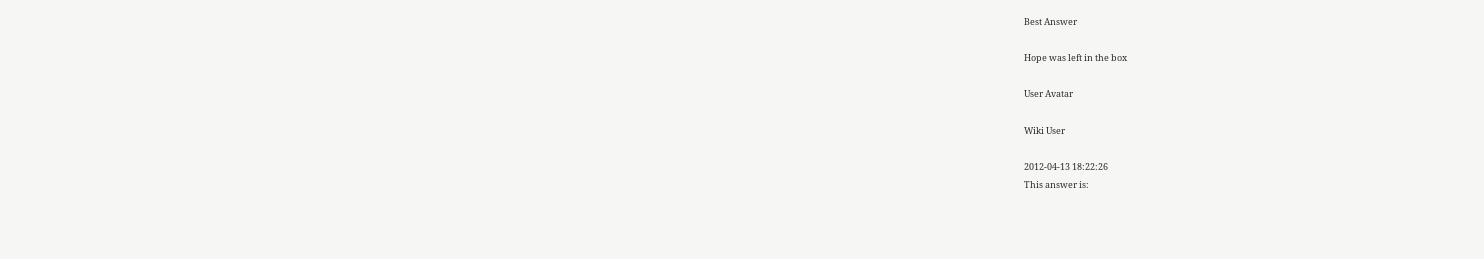Best Answer

Hope was left in the box

User Avatar

Wiki User

2012-04-13 18:22:26
This answer is: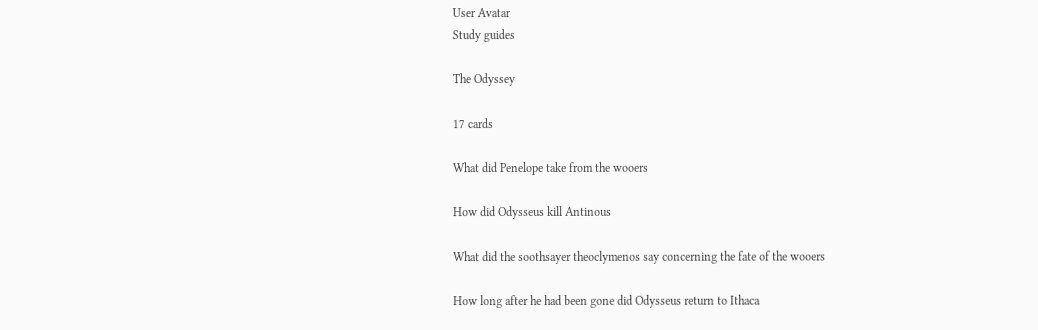User Avatar
Study guides

The Odyssey

17 cards

What did Penelope take from the wooers

How did Odysseus kill Antinous

What did the soothsayer theoclymenos say concerning the fate of the wooers

How long after he had been gone did Odysseus return to Ithaca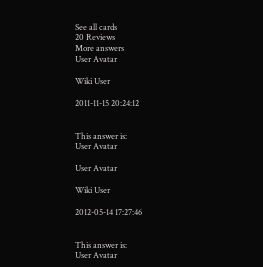See all cards
20 Reviews
More answers
User Avatar

Wiki User

2011-11-15 20:24:12


This answer is:
User Avatar

User Avatar

Wiki User

2012-05-14 17:27:46


This answer is:
User Avatar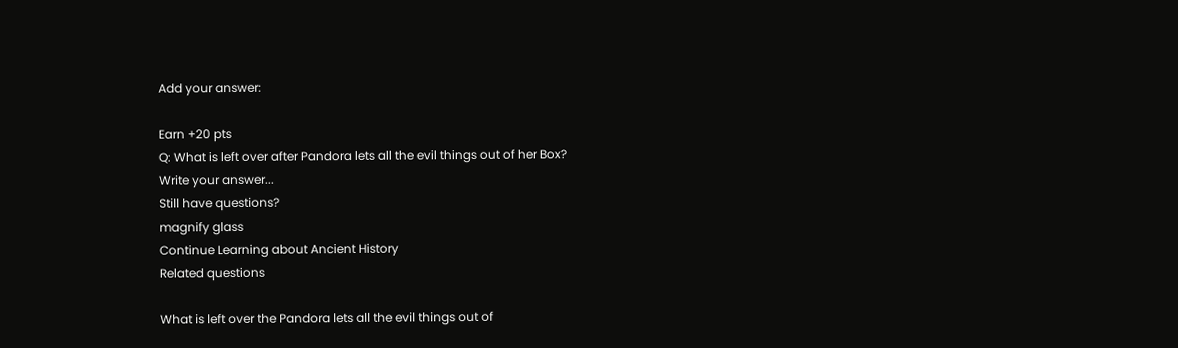Add your answer:

Earn +20 pts
Q: What is left over after Pandora lets all the evil things out of her Box?
Write your answer...
Still have questions?
magnify glass
Continue Learning about Ancient History
Related questions

What is left over the Pandora lets all the evil things out of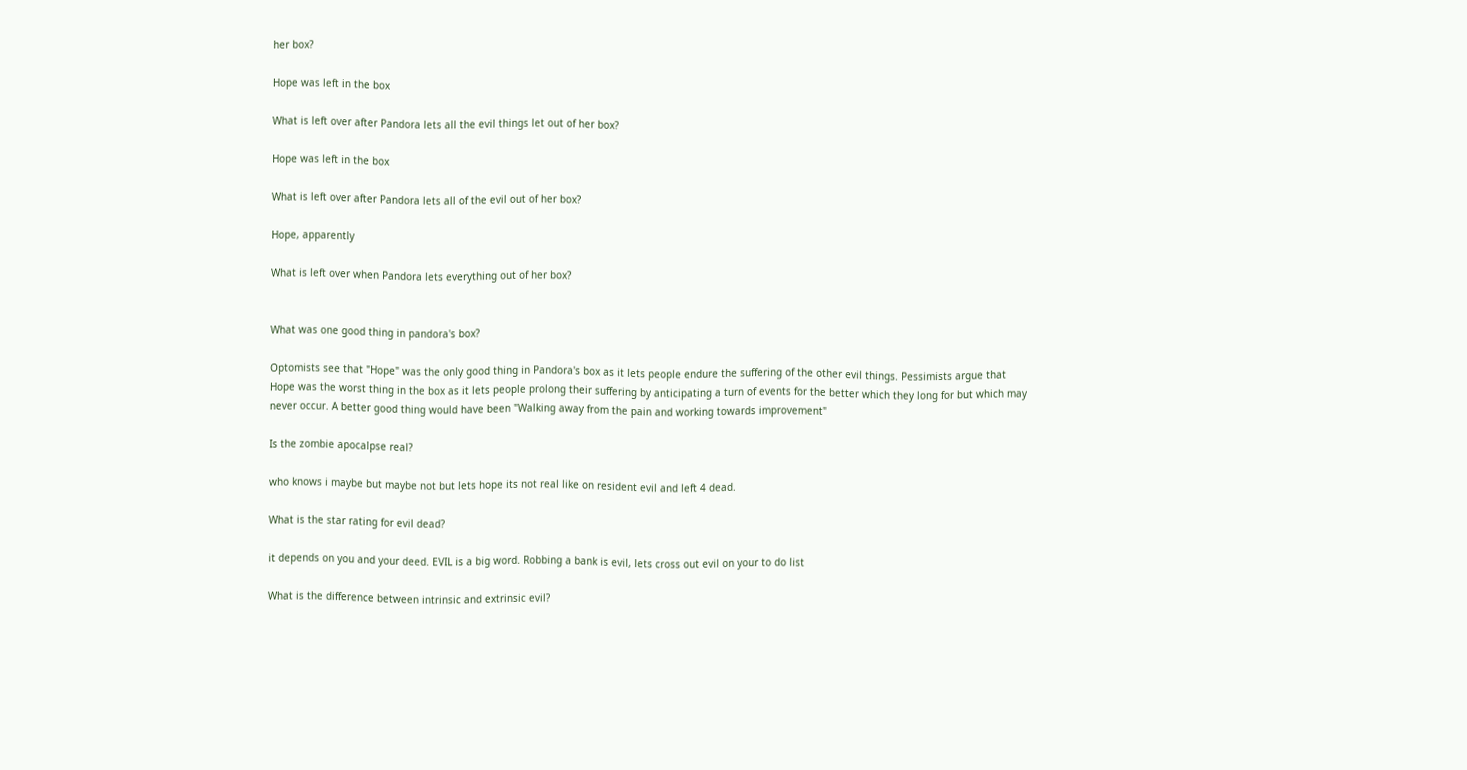her box?

Hope was left in the box

What is left over after Pandora lets all the evil things let out of her box?

Hope was left in the box

What is left over after Pandora lets all of the evil out of her box?

Hope, apparently

What is left over when Pandora lets everything out of her box?


What was one good thing in pandora's box?

Optomists see that "Hope" was the only good thing in Pandora's box as it lets people endure the suffering of the other evil things. Pessimists argue that Hope was the worst thing in the box as it lets people prolong their suffering by anticipating a turn of events for the better which they long for but which may never occur. A better good thing would have been "Walking away from the pain and working towards improvement"

Is the zombie apocalpse real?

who knows i maybe but maybe not but lets hope its not real like on resident evil and left 4 dead.

What is the star rating for evil dead?

it depends on you and your deed. EVIL is a big word. Robbing a bank is evil, lets cross out evil on your to do list

What is the difference between intrinsic and extrinsic evil?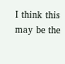I think this may be the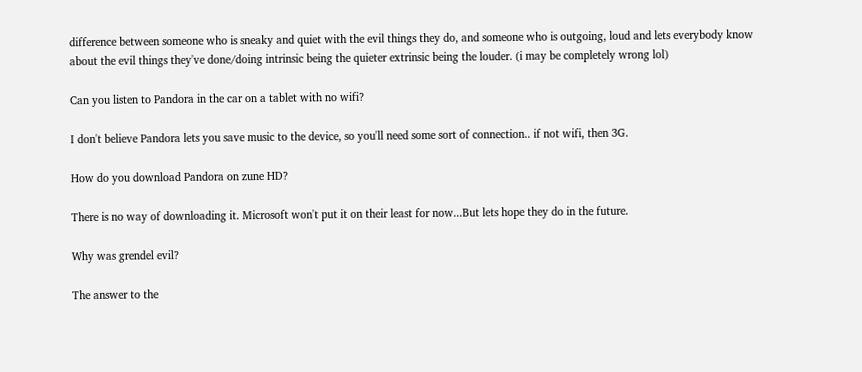difference between someone who is sneaky and quiet with the evil things they do, and someone who is outgoing, loud and lets everybody know about the evil things they've done/doing intrinsic being the quieter extrinsic being the louder. (i may be completely wrong lol)

Can you listen to Pandora in the car on a tablet with no wifi?

I don't believe Pandora lets you save music to the device, so you'll need some sort of connection.. if not wifi, then 3G.

How do you download Pandora on zune HD?

There is no way of downloading it. Microsoft won't put it on their least for now...But lets hope they do in the future.

Why was grendel evil?

The answer to the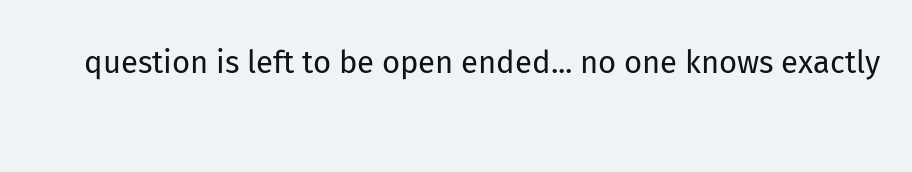question is left to be open ended... no one knows exactly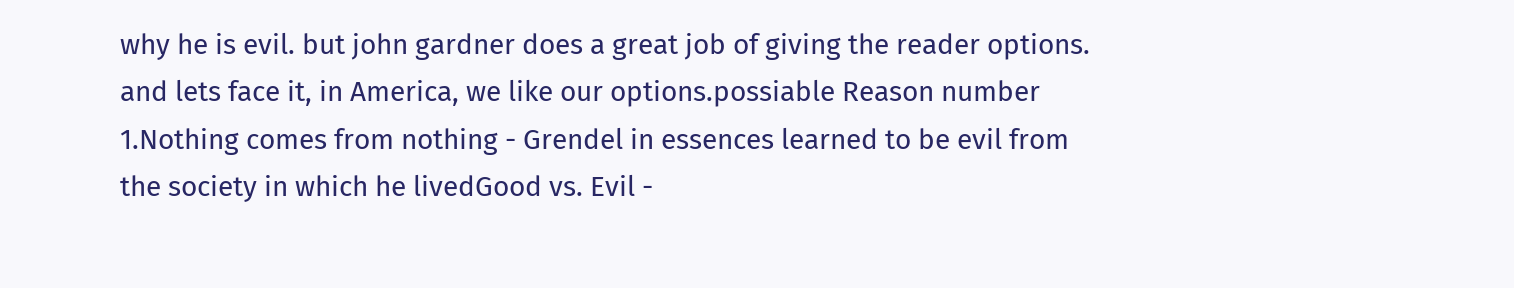why he is evil. but john gardner does a great job of giving the reader options. and lets face it, in America, we like our options.possiable Reason number 1.Nothing comes from nothing - Grendel in essences learned to be evil from the society in which he livedGood vs. Evil -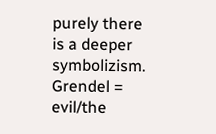purely there is a deeper symbolizism. Grendel = evil/the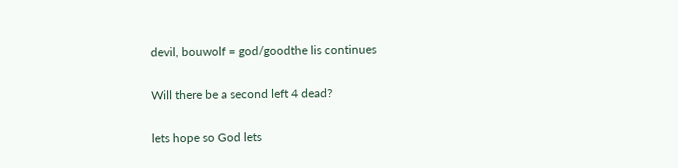devil, bouwolf = god/goodthe lis continues

Will there be a second left 4 dead?

lets hope so God lets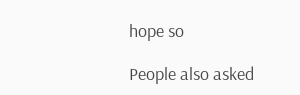hope so

People also asked